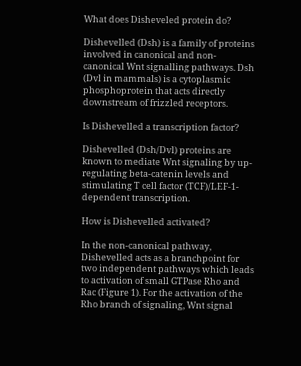What does Disheveled protein do?

Dishevelled (Dsh) is a family of proteins involved in canonical and non-canonical Wnt signalling pathways. Dsh (Dvl in mammals) is a cytoplasmic phosphoprotein that acts directly downstream of frizzled receptors.

Is Dishevelled a transcription factor?

Dishevelled (Dsh/Dvl) proteins are known to mediate Wnt signaling by up-regulating beta-catenin levels and stimulating T cell factor (TCF)/LEF-1-dependent transcription.

How is Dishevelled activated?

In the non-canonical pathway, Dishevelled acts as a branchpoint for two independent pathways which leads to activation of small GTPase Rho and Rac (Figure 1). For the activation of the Rho branch of signaling, Wnt signal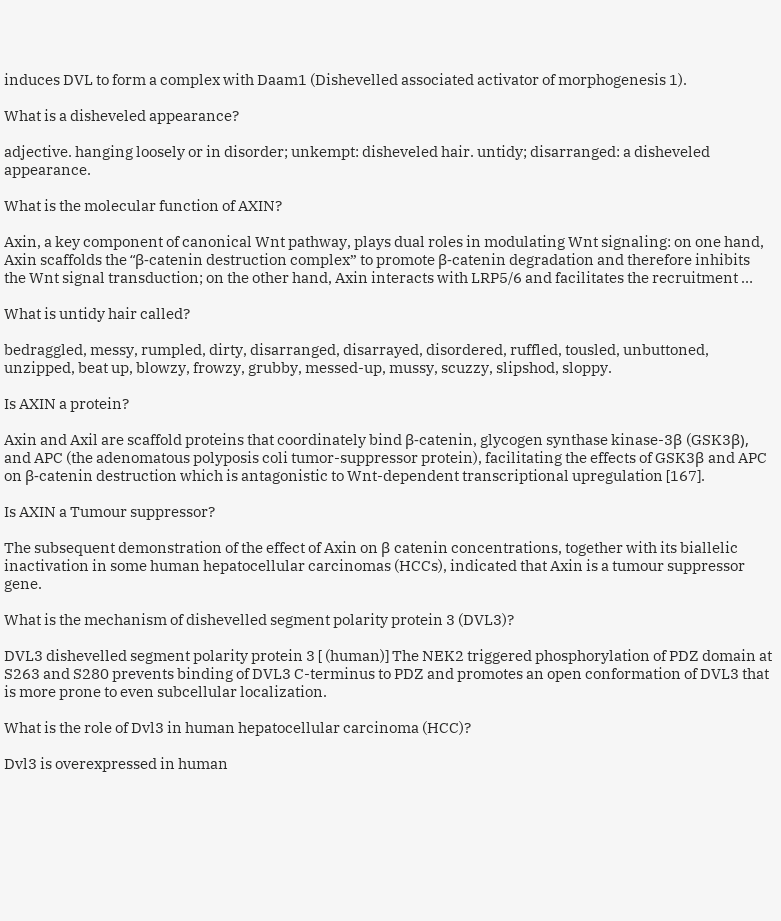induces DVL to form a complex with Daam1 (Dishevelled associated activator of morphogenesis 1).

What is a disheveled appearance?

adjective. hanging loosely or in disorder; unkempt: disheveled hair. untidy; disarranged: a disheveled appearance.

What is the molecular function of AXIN?

Axin, a key component of canonical Wnt pathway, plays dual roles in modulating Wnt signaling: on one hand, Axin scaffolds the “β-catenin destruction complex” to promote β-catenin degradation and therefore inhibits the Wnt signal transduction; on the other hand, Axin interacts with LRP5/6 and facilitates the recruitment …

What is untidy hair called?

bedraggled, messy, rumpled, dirty, disarranged, disarrayed, disordered, ruffled, tousled, unbuttoned, unzipped, beat up, blowzy, frowzy, grubby, messed-up, mussy, scuzzy, slipshod, sloppy.

Is AXIN a protein?

Axin and Axil are scaffold proteins that coordinately bind β-catenin, glycogen synthase kinase-3β (GSK3β), and APC (the adenomatous polyposis coli tumor-suppressor protein), facilitating the effects of GSK3β and APC on β-catenin destruction which is antagonistic to Wnt-dependent transcriptional upregulation [167].

Is AXIN a Tumour suppressor?

The subsequent demonstration of the effect of Axin on β catenin concentrations, together with its biallelic inactivation in some human hepatocellular carcinomas (HCCs), indicated that Axin is a tumour suppressor gene.

What is the mechanism of dishevelled segment polarity protein 3 (DVL3)?

DVL3 dishevelled segment polarity protein 3 [ (human)] The NEK2 triggered phosphorylation of PDZ domain at S263 and S280 prevents binding of DVL3 C-terminus to PDZ and promotes an open conformation of DVL3 that is more prone to even subcellular localization.

What is the role of Dvl3 in human hepatocellular carcinoma (HCC)?

Dvl3 is overexpressed in human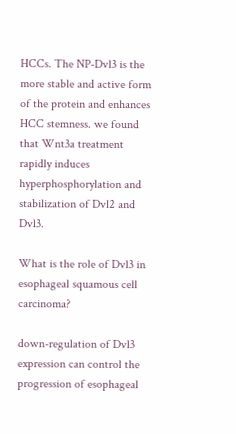HCCs. The NP-Dvl3 is the more stable and active form of the protein and enhances HCC stemness. we found that Wnt3a treatment rapidly induces hyperphosphorylation and stabilization of Dvl2 and Dvl3.

What is the role of Dvl3 in esophageal squamous cell carcinoma?

down-regulation of Dvl3 expression can control the progression of esophageal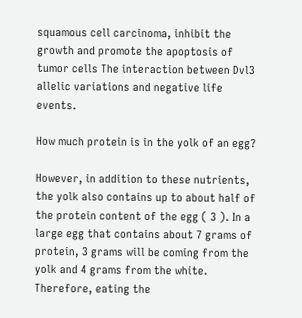squamous cell carcinoma, inhibit the growth and promote the apoptosis of tumor cells The interaction between Dvl3 allelic variations and negative life events.

How much protein is in the yolk of an egg?

However, in addition to these nutrients, the yolk also contains up to about half of the protein content of the egg ( 3 ). In a large egg that contains about 7 grams of protein, 3 grams will be coming from the yolk and 4 grams from the white. Therefore, eating the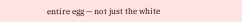entire egg — not just the white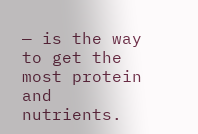— is the way to get the most protein and nutrients.